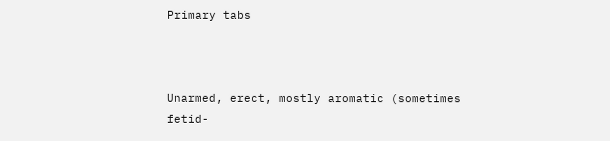Primary tabs



Unarmed, erect, mostly aromatic (sometimes fetid-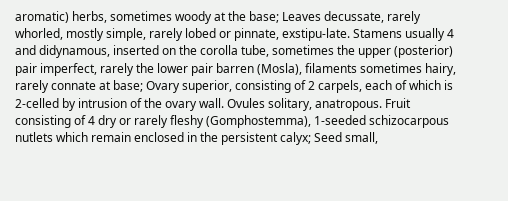aromatic) herbs, sometimes woody at the base; Leaves decussate, rarely whorled, mostly simple, rarely lobed or pinnate, exstipu-late. Stamens usually 4 and didynamous, inserted on the corolla tube, sometimes the upper (posterior) pair imperfect, rarely the lower pair barren (Mosla), filaments sometimes hairy, rarely connate at base; Ovary superior, consisting of 2 carpels, each of which is 2-celled by intrusion of the ovary wall. Ovules solitary, anatropous. Fruit consisting of 4 dry or rarely fleshy (Gomphostemma), 1-seeded schizocarpous nutlets which remain enclosed in the persistent calyx; Seed small,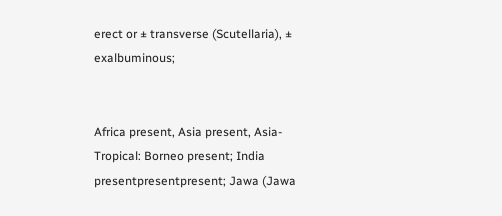erect or ± transverse (Scutellaria), ± exalbuminous;


Africa present, Asia present, Asia-Tropical: Borneo present; India presentpresentpresent; Jawa (Jawa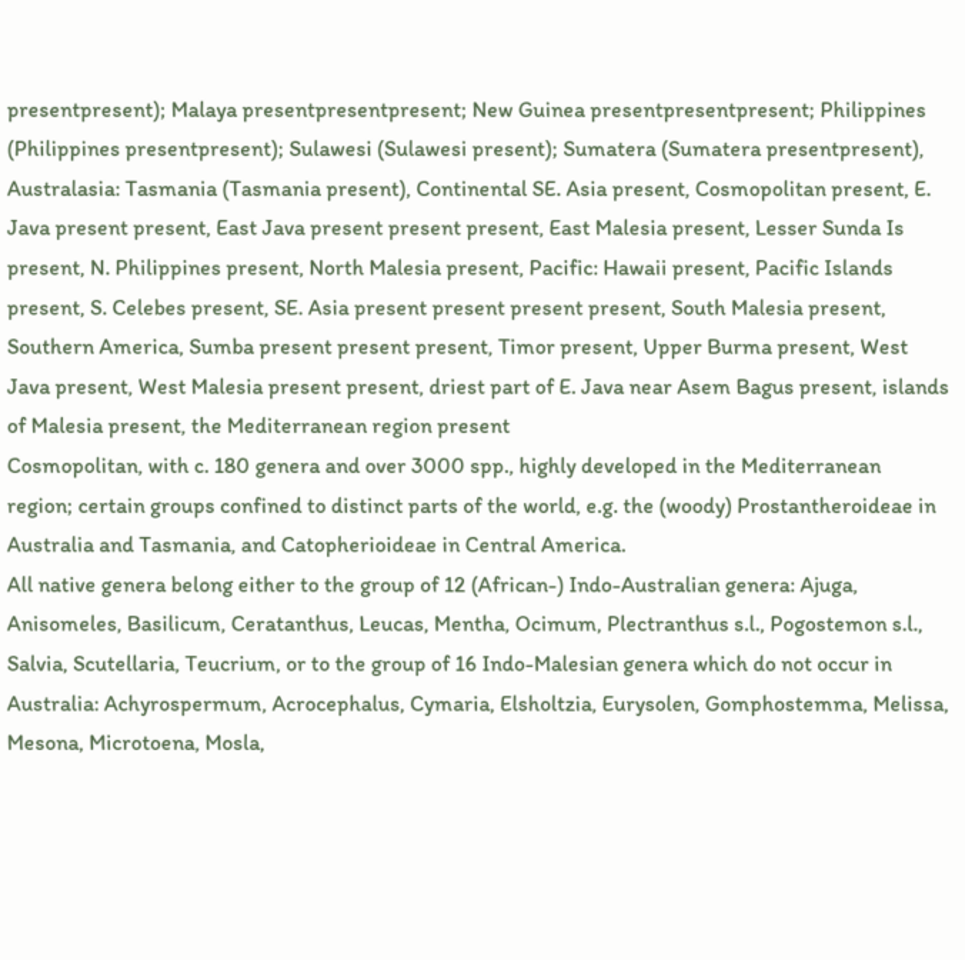presentpresent); Malaya presentpresentpresent; New Guinea presentpresentpresent; Philippines (Philippines presentpresent); Sulawesi (Sulawesi present); Sumatera (Sumatera presentpresent), Australasia: Tasmania (Tasmania present), Continental SE. Asia present, Cosmopolitan present, E. Java present present, East Java present present present, East Malesia present, Lesser Sunda Is present, N. Philippines present, North Malesia present, Pacific: Hawaii present, Pacific Islands present, S. Celebes present, SE. Asia present present present present, South Malesia present, Southern America, Sumba present present present, Timor present, Upper Burma present, West Java present, West Malesia present present, driest part of E. Java near Asem Bagus present, islands of Malesia present, the Mediterranean region present
Cosmopolitan, with c. 180 genera and over 3000 spp., highly developed in the Mediterranean region; certain groups confined to distinct parts of the world, e.g. the (woody) Prostantheroideae in Australia and Tasmania, and Catopherioideae in Central America.
All native genera belong either to the group of 12 (African-) Indo-Australian genera: Ajuga, Anisomeles, Basilicum, Ceratanthus, Leucas, Mentha, Ocimum, Plectranthus s.l., Pogostemon s.l., Salvia, Scutellaria, Teucrium, or to the group of 16 Indo-Malesian genera which do not occur in Australia: Achyrospermum, Acrocephalus, Cymaria, Elsholtzia, Eurysolen, Gomphostemma, Melissa, Mesona, Microtoena, Mosla,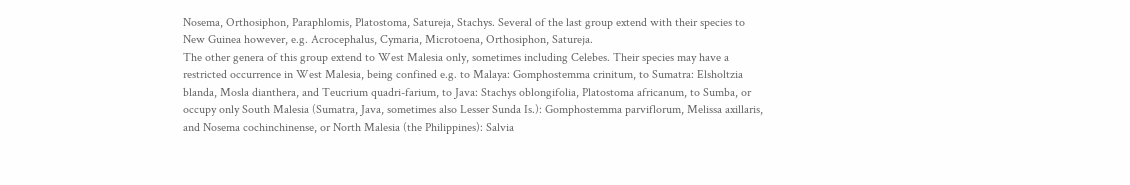Nosema, Orthosiphon, Paraphlomis, Platostoma, Satureja, Stachys. Several of the last group extend with their species to New Guinea however, e.g. Acrocephalus, Cymaria, Microtoena, Orthosiphon, Satureja.
The other genera of this group extend to West Malesia only, sometimes including Celebes. Their species may have a restricted occurrence in West Malesia, being confined e.g. to Malaya: Gomphostemma crinitum, to Sumatra: Elsholtzia blanda, Mosla dianthera, and Teucrium quadri-farium, to Java: Stachys oblongifolia, Platostoma africanum, to Sumba, or occupy only South Malesia (Sumatra, Java, sometimes also Lesser Sunda Is.): Gomphostemma parviflorum, Melissa axillaris, and Nosema cochinchinense, or North Malesia (the Philippines): Salvia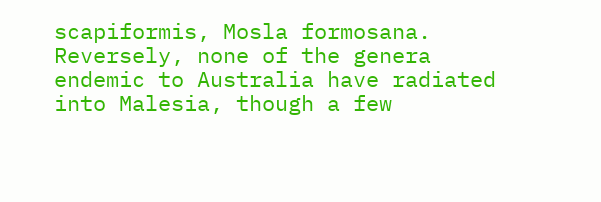scapiformis, Mosla formosana.
Reversely, none of the genera endemic to Australia have radiated into Malesia, though a few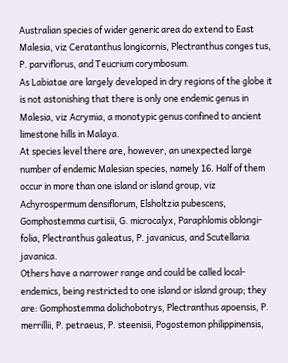Australian species of wider generic area do extend to East Malesia, viz Ceratanthus longicornis, Plectranthus conges tus, P. parviflorus, and Teucrium corymbosum.
As Labiatae are largely developed in dry regions of the globe it is not astonishing that there is only one endemic genus in Malesia, viz Acrymia, a monotypic genus confined to ancient limestone hills in Malaya.
At species level there are, however, an unexpected large number of endemic Malesian species, namely 16. Half of them occur in more than one island or island group, viz Achyrospermum densiflorum, Elsholtzia pubescens, Gomphostemma curtisii, G. microcalyx, Paraphlomis oblongi-folia, Plectranthus galeatus, P. javanicus, and Scutellaria javanica.
Others have a narrower range and could be called local-endemics, being restricted to one island or island group; they are: Gomphostemma dolichobotrys, Plectranthus apoensis, P. merrillii, P. petraeus, P. steenisii, Pogostemon philippinensis,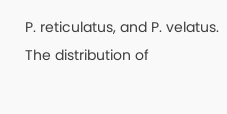P. reticulatus, and P. velatus. The distribution of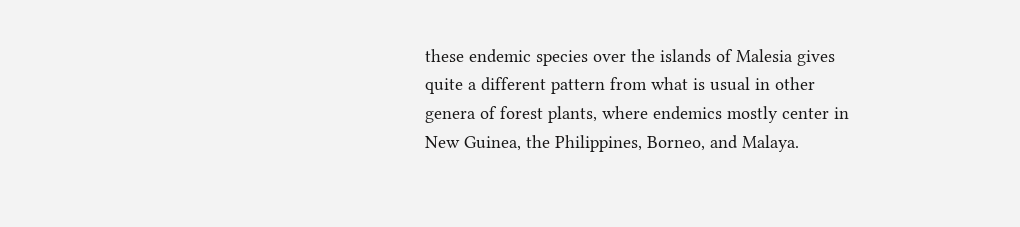these endemic species over the islands of Malesia gives quite a different pattern from what is usual in other genera of forest plants, where endemics mostly center in New Guinea, the Philippines, Borneo, and Malaya.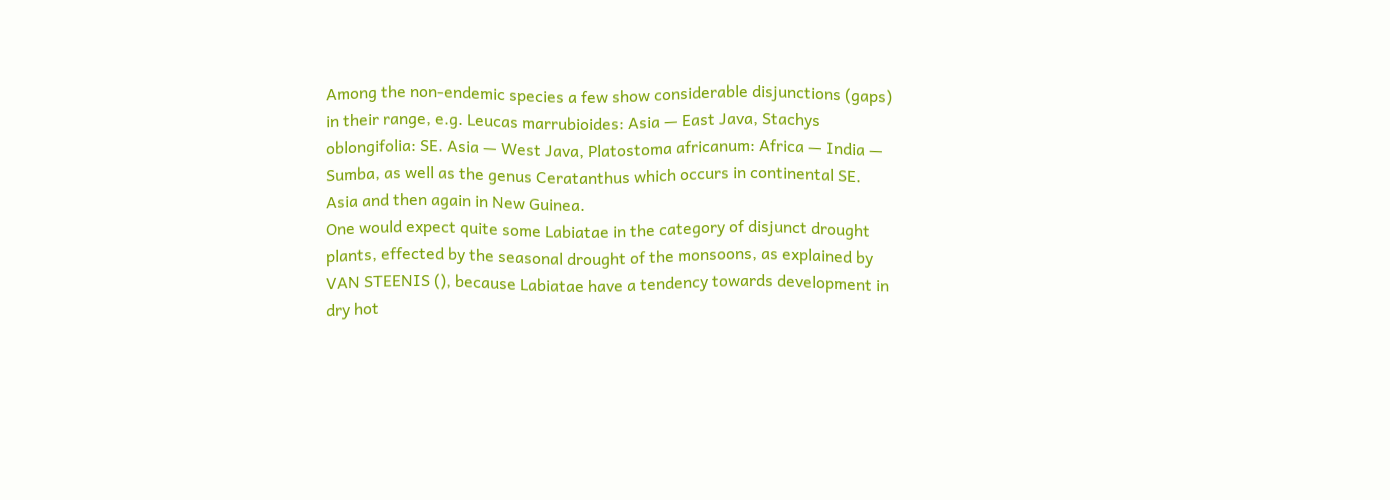Among the non-endemic species a few show considerable disjunctions (gaps) in their range, e.g. Leucas marrubioides: Asia — East Java, Stachys oblongifolia: SE. Asia — West Java, Platostoma africanum: Africa — India — Sumba, as well as the genus Ceratanthus which occurs in continental SE. Asia and then again in New Guinea.
One would expect quite some Labiatae in the category of disjunct drought plants, effected by the seasonal drought of the monsoons, as explained by VAN STEENIS (), because Labiatae have a tendency towards development in dry hot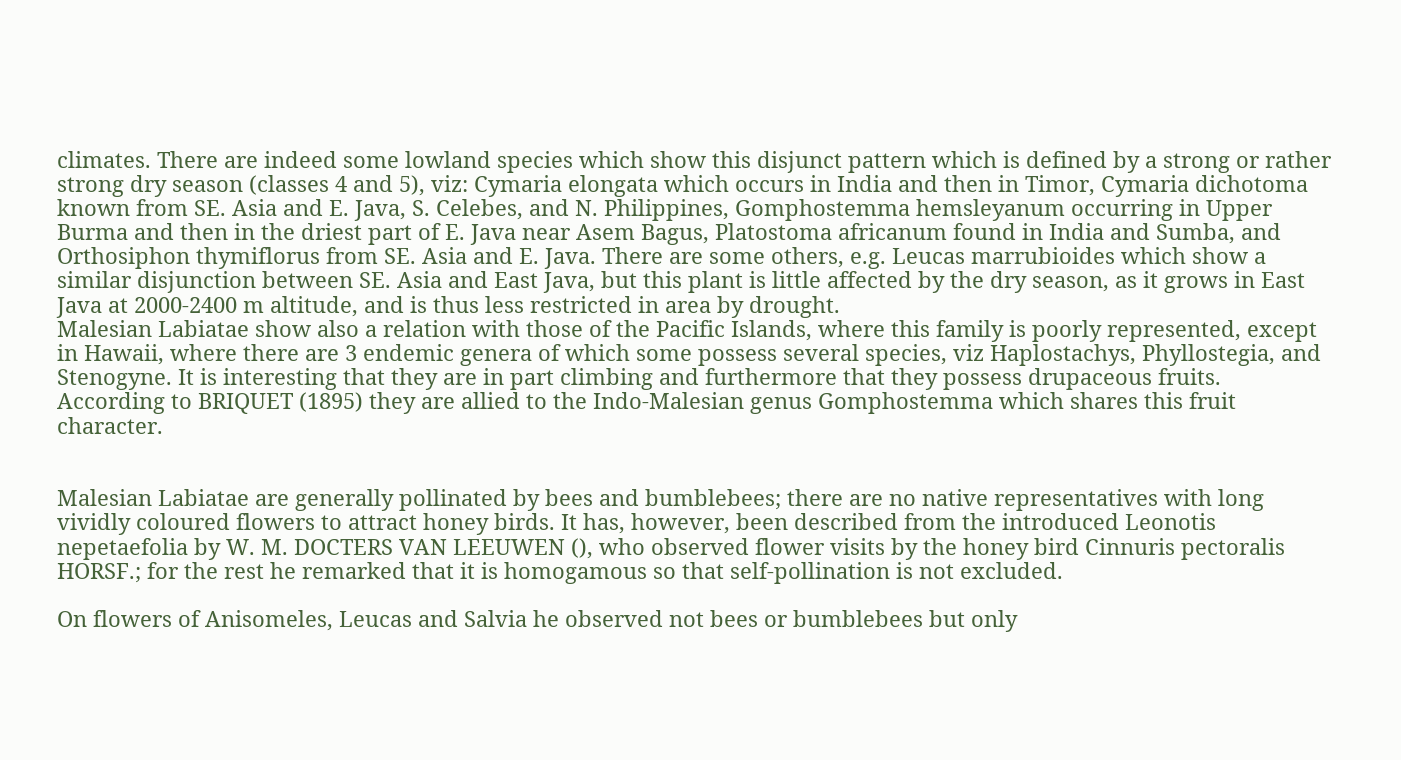climates. There are indeed some lowland species which show this disjunct pattern which is defined by a strong or rather strong dry season (classes 4 and 5), viz: Cymaria elongata which occurs in India and then in Timor, Cymaria dichotoma known from SE. Asia and E. Java, S. Celebes, and N. Philippines, Gomphostemma hemsleyanum occurring in Upper Burma and then in the driest part of E. Java near Asem Bagus, Platostoma africanum found in India and Sumba, and Orthosiphon thymiflorus from SE. Asia and E. Java. There are some others, e.g. Leucas marrubioides which show a similar disjunction between SE. Asia and East Java, but this plant is little affected by the dry season, as it grows in East Java at 2000-2400 m altitude, and is thus less restricted in area by drought.
Malesian Labiatae show also a relation with those of the Pacific Islands, where this family is poorly represented, except in Hawaii, where there are 3 endemic genera of which some possess several species, viz Haplostachys, Phyllostegia, and Stenogyne. It is interesting that they are in part climbing and furthermore that they possess drupaceous fruits. According to BRIQUET (1895) they are allied to the Indo-Malesian genus Gomphostemma which shares this fruit character.


Malesian Labiatae are generally pollinated by bees and bumblebees; there are no native representatives with long vividly coloured flowers to attract honey birds. It has, however, been described from the introduced Leonotis nepetaefolia by W. M. DOCTERS VAN LEEUWEN (), who observed flower visits by the honey bird Cinnuris pectoralis HORSF.; for the rest he remarked that it is homogamous so that self-pollination is not excluded.

On flowers of Anisomeles, Leucas and Salvia he observed not bees or bumblebees but only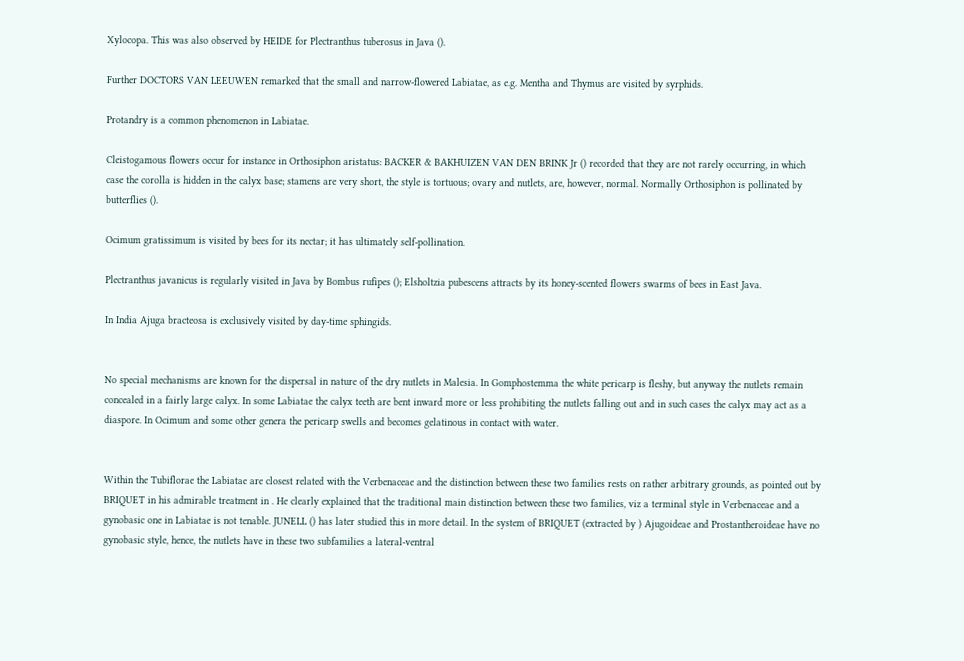Xylocopa. This was also observed by HEIDE for Plectranthus tuberosus in Java ().

Further DOCTORS VAN LEEUWEN remarked that the small and narrow-flowered Labiatae, as e.g. Mentha and Thymus are visited by syrphids.

Protandry is a common phenomenon in Labiatae.

Cleistogamous flowers occur for instance in Orthosiphon aristatus: BACKER & BAKHUIZEN VAN DEN BRINK Jr () recorded that they are not rarely occurring, in which case the corolla is hidden in the calyx base; stamens are very short, the style is tortuous; ovary and nutlets, are, however, normal. Normally Orthosiphon is pollinated by butterflies ().

Ocimum gratissimum is visited by bees for its nectar; it has ultimately self-pollination.

Plectranthus javanicus is regularly visited in Java by Bombus rufipes (); Elsholtzia pubescens attracts by its honey-scented flowers swarms of bees in East Java.

In India Ajuga bracteosa is exclusively visited by day-time sphingids.


No special mechanisms are known for the dispersal in nature of the dry nutlets in Malesia. In Gomphostemma the white pericarp is fleshy, but anyway the nutlets remain concealed in a fairly large calyx. In some Labiatae the calyx teeth are bent inward more or less prohibiting the nutlets falling out and in such cases the calyx may act as a diaspore. In Ocimum and some other genera the pericarp swells and becomes gelatinous in contact with water.


Within the Tubiflorae the Labiatae are closest related with the Verbenaceae and the distinction between these two families rests on rather arbitrary grounds, as pointed out by BRIQUET in his admirable treatment in . He clearly explained that the traditional main distinction between these two families, viz a terminal style in Verbenaceae and a gynobasic one in Labiatae is not tenable. JUNELL () has later studied this in more detail. In the system of BRIQUET (extracted by ) Ajugoideae and Prostantheroideae have no gynobasic style, hence, the nutlets have in these two subfamilies a lateral-ventral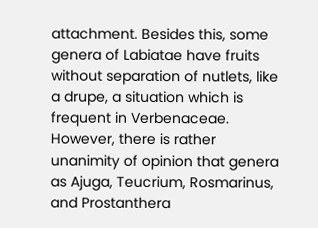attachment. Besides this, some genera of Labiatae have fruits without separation of nutlets, like a drupe, a situation which is frequent in Verbenaceae. However, there is rather unanimity of opinion that genera as Ajuga, Teucrium, Rosmarinus, and Prostanthera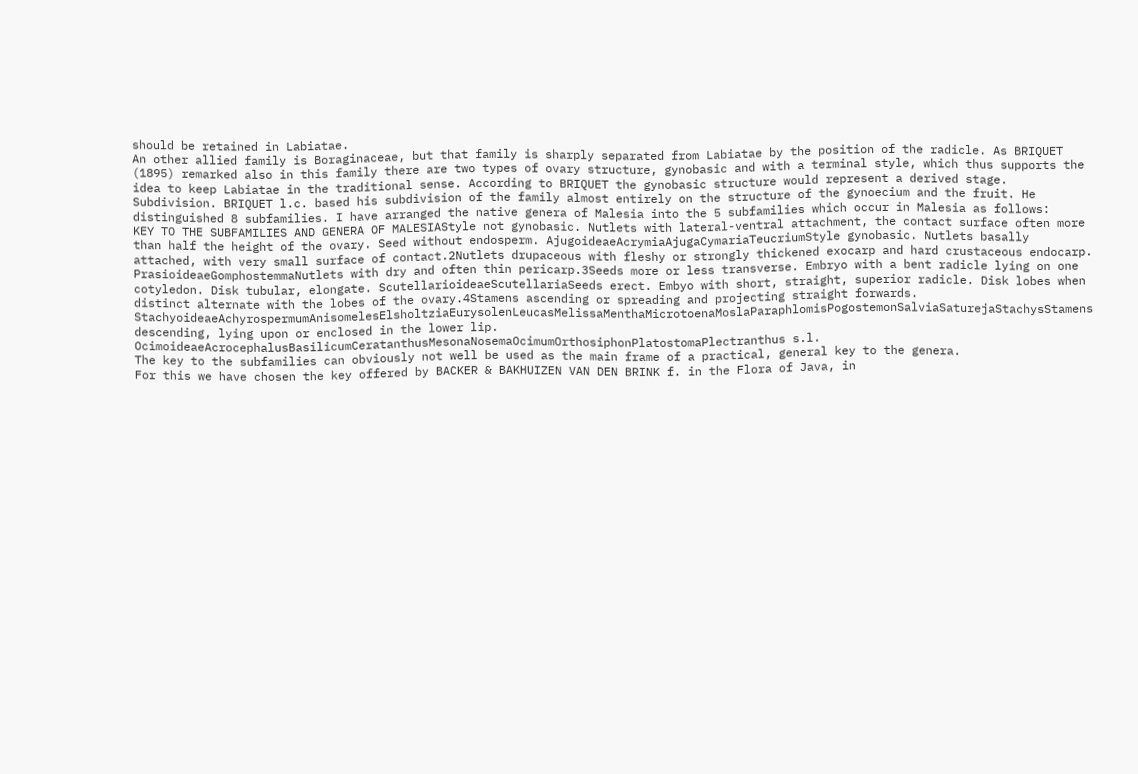should be retained in Labiatae.
An other allied family is Boraginaceae, but that family is sharply separated from Labiatae by the position of the radicle. As BRIQUET (1895) remarked also in this family there are two types of ovary structure, gynobasic and with a terminal style, which thus supports the idea to keep Labiatae in the traditional sense. According to BRIQUET the gynobasic structure would represent a derived stage.
Subdivision. BRIQUET l.c. based his subdivision of the family almost entirely on the structure of the gynoecium and the fruit. He distinguished 8 subfamilies. I have arranged the native genera of Malesia into the 5 subfamilies which occur in Malesia as follows:
KEY TO THE SUBFAMILIES AND GENERA OF MALESIAStyle not gynobasic. Nutlets with lateral-ventral attachment, the contact surface often more than half the height of the ovary. Seed without endosperm. AjugoideaeAcrymiaAjugaCymariaTeucriumStyle gynobasic. Nutlets basally attached, with very small surface of contact.2Nutlets drupaceous with fleshy or strongly thickened exocarp and hard crustaceous endocarp. PrasioideaeGomphostemmaNutlets with dry and often thin pericarp.3Seeds more or less transverse. Embryo with a bent radicle lying on one cotyledon. Disk tubular, elongate. ScutellarioideaeScutellariaSeeds erect. Embyo with short, straight, superior radicle. Disk lobes when distinct alternate with the lobes of the ovary.4Stamens ascending or spreading and projecting straight forwards. StachyoideaeAchyrospermumAnisomelesElsholtziaEurysolenLeucasMelissaMenthaMicrotoenaMoslaParaphlomisPogostemonSalviaSaturejaStachysStamens descending, lying upon or enclosed in the lower lip. OcimoideaeAcrocephalusBasilicumCeratanthusMesonaNosemaOcimumOrthosiphonPlatostomaPlectranthus s.l.
The key to the subfamilies can obviously not well be used as the main frame of a practical, general key to the genera.
For this we have chosen the key offered by BACKER & BAKHUIZEN VAN DEN BRINK f. in the Flora of Java, in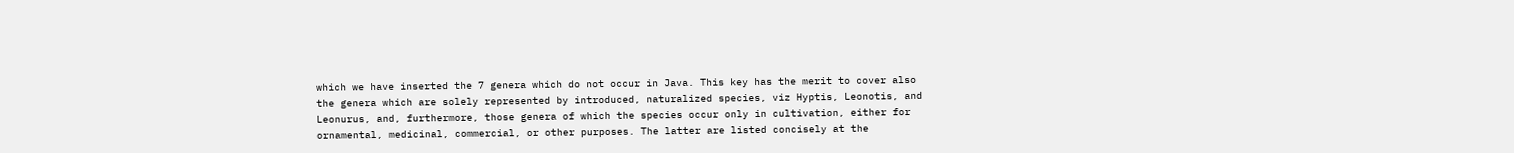which we have inserted the 7 genera which do not occur in Java. This key has the merit to cover also the genera which are solely represented by introduced, naturalized species, viz Hyptis, Leonotis, and Leonurus, and, furthermore, those genera of which the species occur only in cultivation, either for ornamental, medicinal, commercial, or other purposes. The latter are listed concisely at the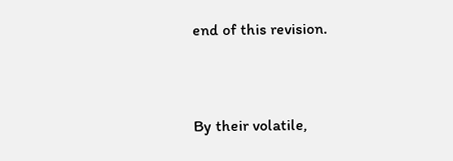end of this revision.


By their volatile,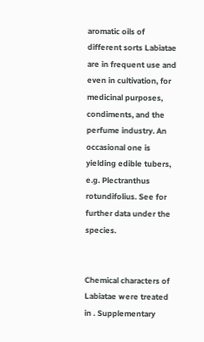aromatic oils of different sorts Labiatae are in frequent use and even in cultivation, for medicinal purposes, condiments, and the perfume industry. An occasional one is yielding edible tubers, e.g. Plectranthus rotundifolius. See for further data under the species.


Chemical characters of Labiatae were treated in . Supplementary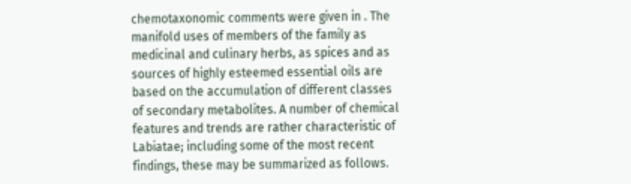chemotaxonomic comments were given in . The manifold uses of members of the family as medicinal and culinary herbs, as spices and as sources of highly esteemed essential oils are based on the accumulation of different classes of secondary metabolites. A number of chemical features and trends are rather characteristic of Labiatae; including some of the most recent findings, these may be summarized as follows.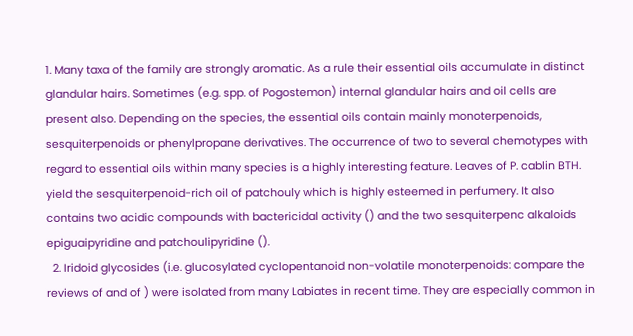1. Many taxa of the family are strongly aromatic. As a rule their essential oils accumulate in distinct glandular hairs. Sometimes (e.g. spp. of Pogostemon) internal glandular hairs and oil cells are present also. Depending on the species, the essential oils contain mainly monoterpenoids, sesquiterpenoids or phenylpropane derivatives. The occurrence of two to several chemotypes with regard to essential oils within many species is a highly interesting feature. Leaves of P. cablin BTH. yield the sesquiterpenoid-rich oil of patchouly which is highly esteemed in perfumery. It also contains two acidic compounds with bactericidal activity () and the two sesquiterpenc alkaloids epiguaipyridine and patchoulipyridine ().
  2. Iridoid glycosides (i.e. glucosylated cyclopentanoid non-volatile monoterpenoids: compare the reviews of and of ) were isolated from many Labiates in recent time. They are especially common in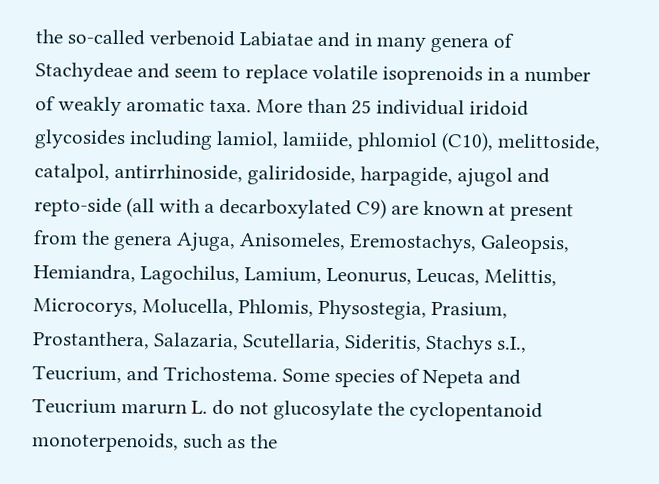the so-called verbenoid Labiatae and in many genera of Stachydeae and seem to replace volatile isoprenoids in a number of weakly aromatic taxa. More than 25 individual iridoid glycosides including lamiol, lamiide, phlomiol (C10), melittoside, catalpol, antirrhinoside, galiridoside, harpagide, ajugol and repto-side (all with a decarboxylated C9) are known at present from the genera Ajuga, Anisomeles, Eremostachys, Galeopsis, Hemiandra, Lagochilus, Lamium, Leonurus, Leucas, Melittis, Microcorys, Molucella, Phlomis, Physostegia, Prasium, Prostanthera, Salazaria, Scutellaria, Sideritis, Stachys s.I., Teucrium, and Trichostema. Some species of Nepeta and Teucrium marurn L. do not glucosylate the cyclopentanoid monoterpenoids, such as the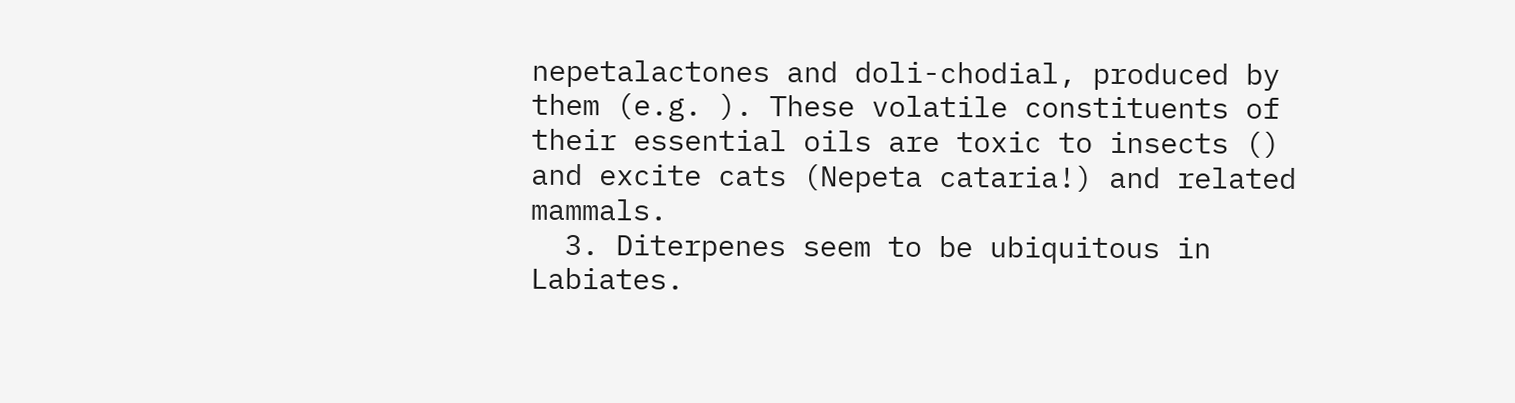nepetalactones and doli-chodial, produced by them (e.g. ). These volatile constituents of their essential oils are toxic to insects () and excite cats (Nepeta cataria!) and related mammals.
  3. Diterpenes seem to be ubiquitous in Labiates.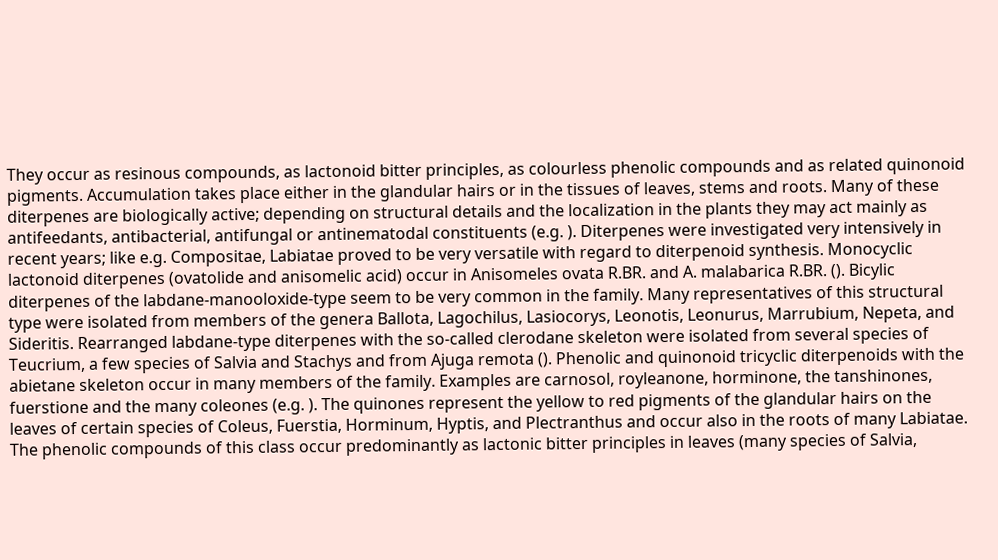They occur as resinous compounds, as lactonoid bitter principles, as colourless phenolic compounds and as related quinonoid pigments. Accumulation takes place either in the glandular hairs or in the tissues of leaves, stems and roots. Many of these diterpenes are biologically active; depending on structural details and the localization in the plants they may act mainly as antifeedants, antibacterial, antifungal or antinematodal constituents (e.g. ). Diterpenes were investigated very intensively in recent years; like e.g. Compositae, Labiatae proved to be very versatile with regard to diterpenoid synthesis. Monocyclic lactonoid diterpenes (ovatolide and anisomelic acid) occur in Anisomeles ovata R.BR. and A. malabarica R.BR. (). Bicylic diterpenes of the labdane-manooloxide-type seem to be very common in the family. Many representatives of this structural type were isolated from members of the genera Ballota, Lagochilus, Lasiocorys, Leonotis, Leonurus, Marrubium, Nepeta, and Sideritis. Rearranged labdane-type diterpenes with the so-called clerodane skeleton were isolated from several species of Teucrium, a few species of Salvia and Stachys and from Ajuga remota (). Phenolic and quinonoid tricyclic diterpenoids with the abietane skeleton occur in many members of the family. Examples are carnosol, royleanone, horminone, the tanshinones, fuerstione and the many coleones (e.g. ). The quinones represent the yellow to red pigments of the glandular hairs on the leaves of certain species of Coleus, Fuerstia, Horminum, Hyptis, and Plectranthus and occur also in the roots of many Labiatae. The phenolic compounds of this class occur predominantly as lactonic bitter principles in leaves (many species of Salvia,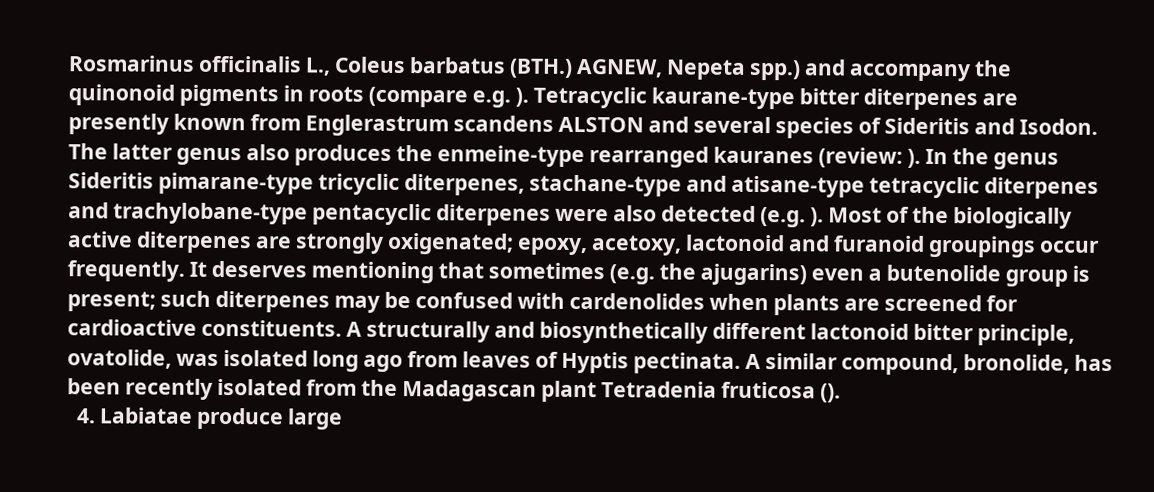Rosmarinus officinalis L., Coleus barbatus (BTH.) AGNEW, Nepeta spp.) and accompany the quinonoid pigments in roots (compare e.g. ). Tetracyclic kaurane-type bitter diterpenes are presently known from Englerastrum scandens ALSTON and several species of Sideritis and Isodon. The latter genus also produces the enmeine-type rearranged kauranes (review: ). In the genus Sideritis pimarane-type tricyclic diterpenes, stachane-type and atisane-type tetracyclic diterpenes and trachylobane-type pentacyclic diterpenes were also detected (e.g. ). Most of the biologically active diterpenes are strongly oxigenated; epoxy, acetoxy, lactonoid and furanoid groupings occur frequently. It deserves mentioning that sometimes (e.g. the ajugarins) even a butenolide group is present; such diterpenes may be confused with cardenolides when plants are screened for cardioactive constituents. A structurally and biosynthetically different lactonoid bitter principle, ovatolide, was isolated long ago from leaves of Hyptis pectinata. A similar compound, bronolide, has been recently isolated from the Madagascan plant Tetradenia fruticosa ().
  4. Labiatae produce large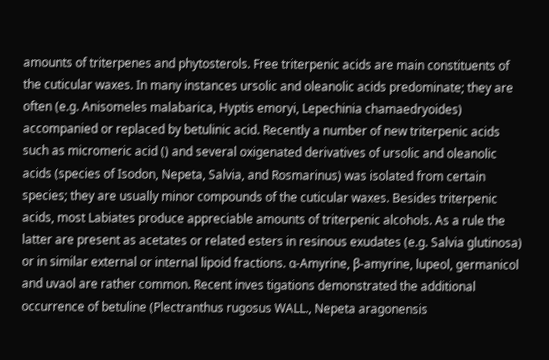amounts of triterpenes and phytosterols. Free triterpenic acids are main constituents of the cuticular waxes. In many instances ursolic and oleanolic acids predominate; they are often (e.g. Anisomeles malabarica, Hyptis emoryi, Lepechinia chamaedryoides) accompanied or replaced by betulinic acid. Recently a number of new triterpenic acids such as micromeric acid () and several oxigenated derivatives of ursolic and oleanolic acids (species of Isodon, Nepeta, Salvia, and Rosmarinus) was isolated from certain species; they are usually minor compounds of the cuticular waxes. Besides triterpenic acids, most Labiates produce appreciable amounts of triterpenic alcohols. As a rule the latter are present as acetates or related esters in resinous exudates (e.g. Salvia glutinosa) or in similar external or internal lipoid fractions. α-Amyrine, β-amyrine, lupeol, germanicol and uvaol are rather common. Recent inves tigations demonstrated the additional occurrence of betuline (Plectranthus rugosus WALL., Nepeta aragonensis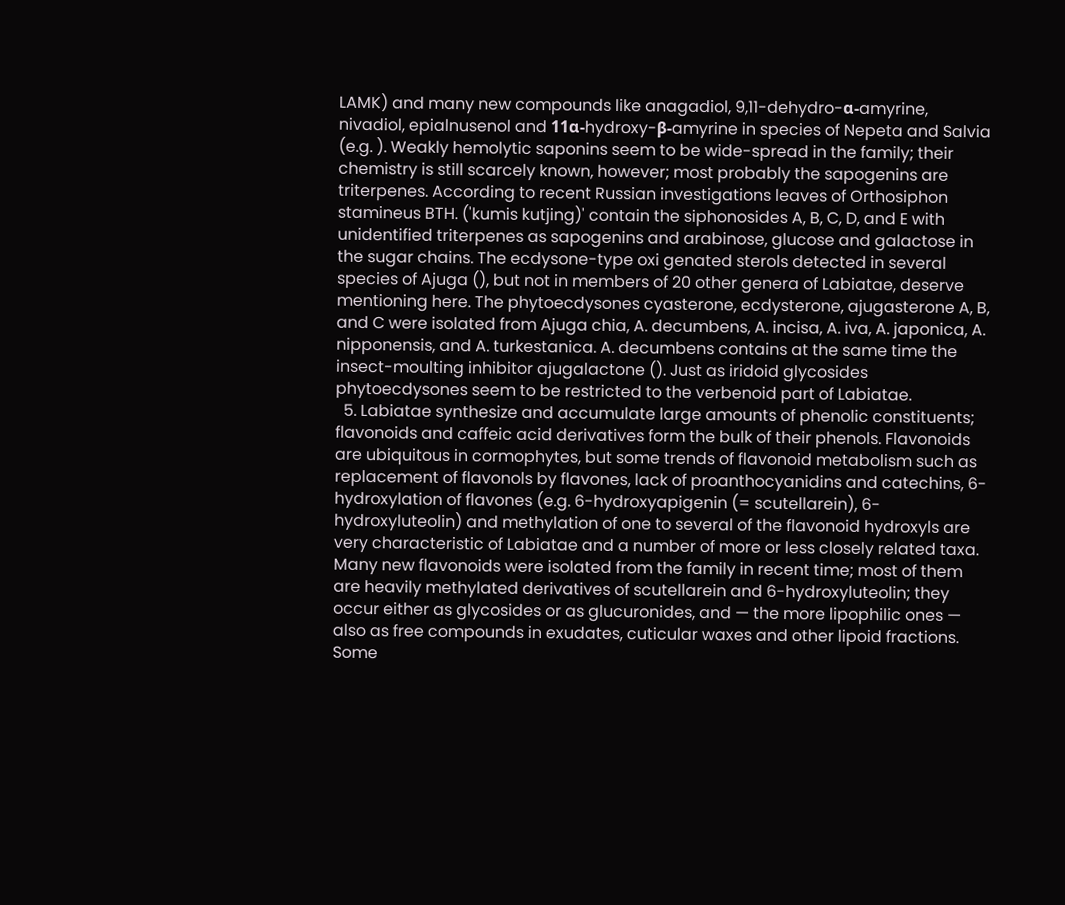LAMK) and many new compounds like anagadiol, 9,11-dehydro-α-amyrine, nivadiol, epialnusenol and 11α-hydroxy-β-amyrine in species of Nepeta and Salvia (e.g. ). Weakly hemolytic saponins seem to be wide-spread in the family; their chemistry is still scarcely known, however; most probably the sapogenins are triterpenes. According to recent Russian investigations leaves of Orthosiphon stamineus BTH. ('kumis kutjing)' contain the siphonosides A, B, C, D, and E with unidentified triterpenes as sapogenins and arabinose, glucose and galactose in the sugar chains. The ecdysone-type oxi genated sterols detected in several species of Ajuga (), but not in members of 20 other genera of Labiatae, deserve mentioning here. The phytoecdysones cyasterone, ecdysterone, ajugasterone A, B, and C were isolated from Ajuga chia, A. decumbens, A. incisa, A. iva, A. japonica, A. nipponensis, and A. turkestanica. A. decumbens contains at the same time the insect-moulting inhibitor ajugalactone (). Just as iridoid glycosides phytoecdysones seem to be restricted to the verbenoid part of Labiatae.
  5. Labiatae synthesize and accumulate large amounts of phenolic constituents; flavonoids and caffeic acid derivatives form the bulk of their phenols. Flavonoids are ubiquitous in cormophytes, but some trends of flavonoid metabolism such as replacement of flavonols by flavones, lack of proanthocyanidins and catechins, 6-hydroxylation of flavones (e.g. 6-hydroxyapigenin (= scutellarein), 6-hydroxyluteolin) and methylation of one to several of the flavonoid hydroxyls are very characteristic of Labiatae and a number of more or less closely related taxa. Many new flavonoids were isolated from the family in recent time; most of them are heavily methylated derivatives of scutellarein and 6-hydroxyluteolin; they occur either as glycosides or as glucuronides, and — the more lipophilic ones — also as free compounds in exudates, cuticular waxes and other lipoid fractions. Some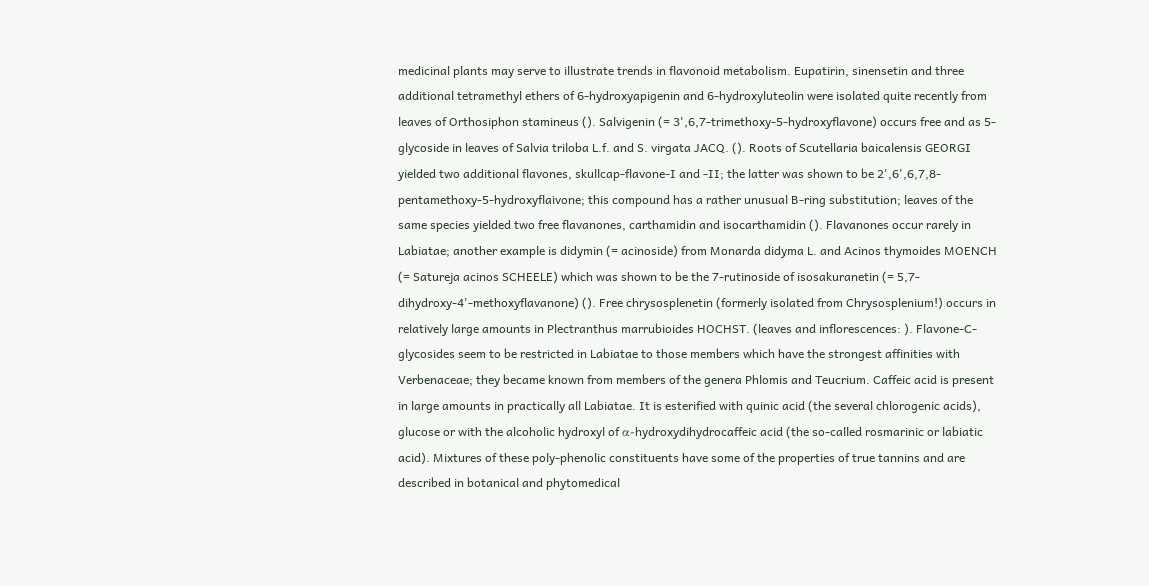medicinal plants may serve to illustrate trends in flavonoid metabolism. Eupatirin, sinensetin and three additional tetramethyl ethers of 6-hydroxyapigenin and 6-hydroxyluteolin were isolated quite recently from leaves of Orthosiphon stamineus (). Salvigenin (= 3',6,7-trimethoxy-5-hydroxyflavone) occurs free and as 5-glycoside in leaves of Salvia triloba L.f. and S. virgata JACQ. (). Roots of Scutellaria baicalensis GEORGI yielded two additional flavones, skullcap-flavone-I and -II; the latter was shown to be 2',6',6,7,8-pentamethoxy-5-hydroxyflaivone; this compound has a rather unusual B-ring substitution; leaves of the same species yielded two free flavanones, carthamidin and isocarthamidin (). Flavanones occur rarely in Labiatae; another example is didymin (= acinoside) from Monarda didyma L. and Acinos thymoides MOENCH (= Satureja acinos SCHEELE) which was shown to be the 7-rutinoside of isosakuranetin (= 5,7-dihydroxy-4'-methoxyflavanone) (). Free chrysosplenetin (formerly isolated from Chrysosplenium!) occurs in relatively large amounts in Plectranthus marrubioides HOCHST. (leaves and inflorescences: ). Flavone-C-glycosides seem to be restricted in Labiatae to those members which have the strongest affinities with Verbenaceae; they became known from members of the genera Phlomis and Teucrium. Caffeic acid is present in large amounts in practically all Labiatae. It is esterified with quinic acid (the several chlorogenic acids), glucose or with the alcoholic hydroxyl of α-hydroxydihydrocaffeic acid (the so-called rosmarinic or labiatic acid). Mixtures of these poly-phenolic constituents have some of the properties of true tannins and are described in botanical and phytomedical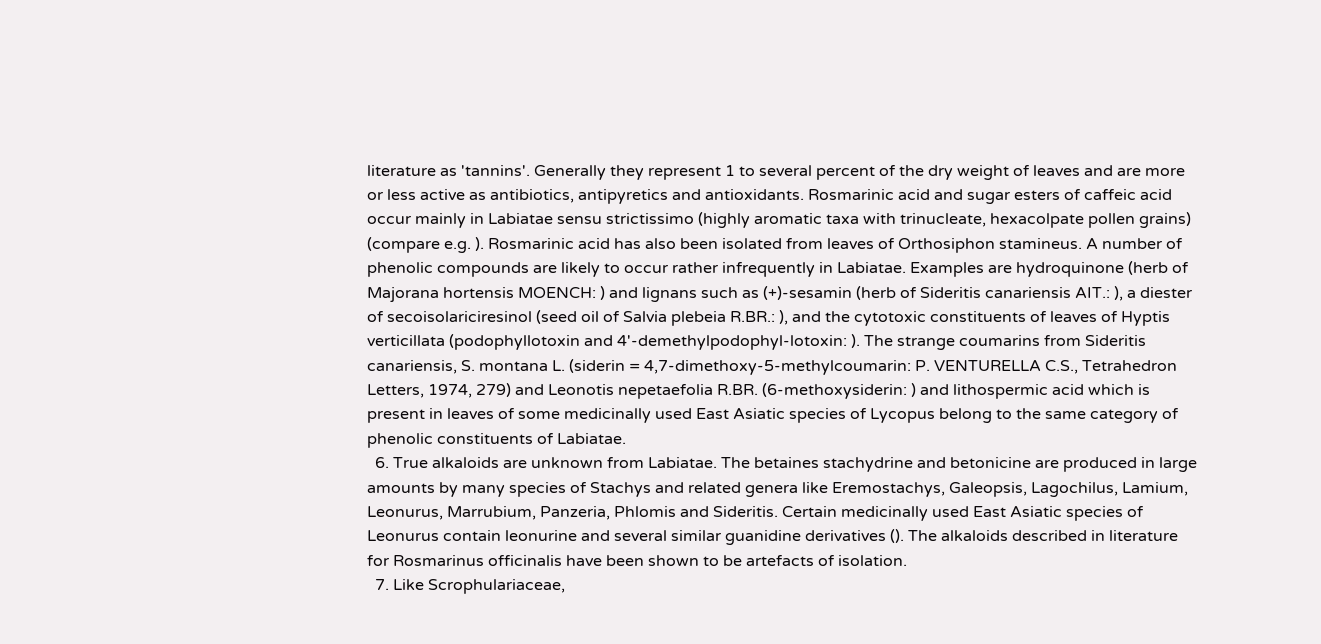literature as 'tannins'. Generally they represent 1 to several percent of the dry weight of leaves and are more or less active as antibiotics, antipyretics and antioxidants. Rosmarinic acid and sugar esters of caffeic acid occur mainly in Labiatae sensu strictissimo (highly aromatic taxa with trinucleate, hexacolpate pollen grains) (compare e.g. ). Rosmarinic acid has also been isolated from leaves of Orthosiphon stamineus. A number of phenolic compounds are likely to occur rather infrequently in Labiatae. Examples are hydroquinone (herb of Majorana hortensis MOENCH: ) and lignans such as (+)-sesamin (herb of Sideritis canariensis AIT.: ), a diester of secoisolariciresinol (seed oil of Salvia plebeia R.BR.: ), and the cytotoxic constituents of leaves of Hyptis verticillata (podophyllotoxin and 4'-demethylpodophyl-lotoxin: ). The strange coumarins from Sideritis canariensis, S. montana L. (siderin = 4,7-dimethoxy-5-methylcoumarin: P. VENTURELLA C.S., Tetrahedron Letters, 1974, 279) and Leonotis nepetaefolia R.BR. (6-methoxysiderin: ) and lithospermic acid which is present in leaves of some medicinally used East Asiatic species of Lycopus belong to the same category of phenolic constituents of Labiatae.
  6. True alkaloids are unknown from Labiatae. The betaines stachydrine and betonicine are produced in large amounts by many species of Stachys and related genera like Eremostachys, Galeopsis, Lagochilus, Lamium, Leonurus, Marrubium, Panzeria, Phlomis and Sideritis. Certain medicinally used East Asiatic species of Leonurus contain leonurine and several similar guanidine derivatives (). The alkaloids described in literature for Rosmarinus officinalis have been shown to be artefacts of isolation.
  7. Like Scrophulariaceae,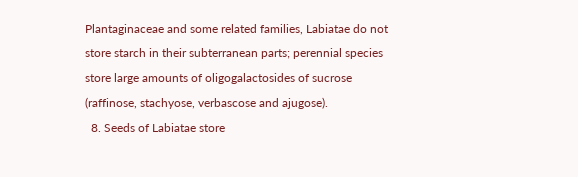Plantaginaceae and some related families, Labiatae do not store starch in their subterranean parts; perennial species store large amounts of oligogalactosides of sucrose (raffinose, stachyose, verbascose and ajugose).
  8. Seeds of Labiatae store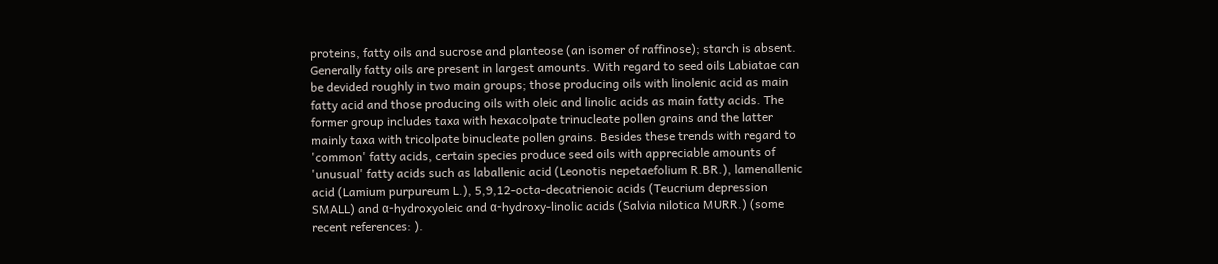proteins, fatty oils and sucrose and planteose (an isomer of raffinose); starch is absent. Generally fatty oils are present in largest amounts. With regard to seed oils Labiatae can be devided roughly in two main groups; those producing oils with linolenic acid as main fatty acid and those producing oils with oleic and linolic acids as main fatty acids. The former group includes taxa with hexacolpate trinucleate pollen grains and the latter mainly taxa with tricolpate binucleate pollen grains. Besides these trends with regard to 'common' fatty acids, certain species produce seed oils with appreciable amounts of 'unusual' fatty acids such as laballenic acid (Leonotis nepetaefolium R.BR.), lamenallenic acid (Lamium purpureum L.), 5,9,12-octa-decatrienoic acids (Teucrium depression SMALL) and α-hydroxyoleic and α-hydroxy-linolic acids (Salvia nilotica MURR.) (some recent references: ).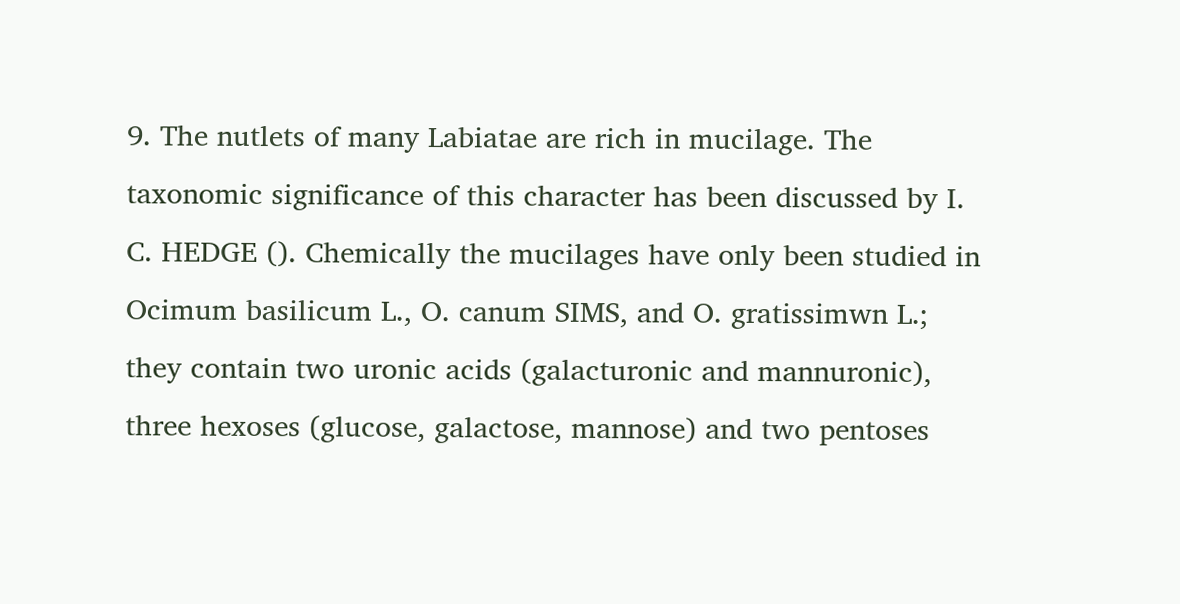9. The nutlets of many Labiatae are rich in mucilage. The taxonomic significance of this character has been discussed by I. C. HEDGE (). Chemically the mucilages have only been studied in Ocimum basilicum L., O. canum SIMS, and O. gratissimwn L.; they contain two uronic acids (galacturonic and mannuronic), three hexoses (glucose, galactose, mannose) and two pentoses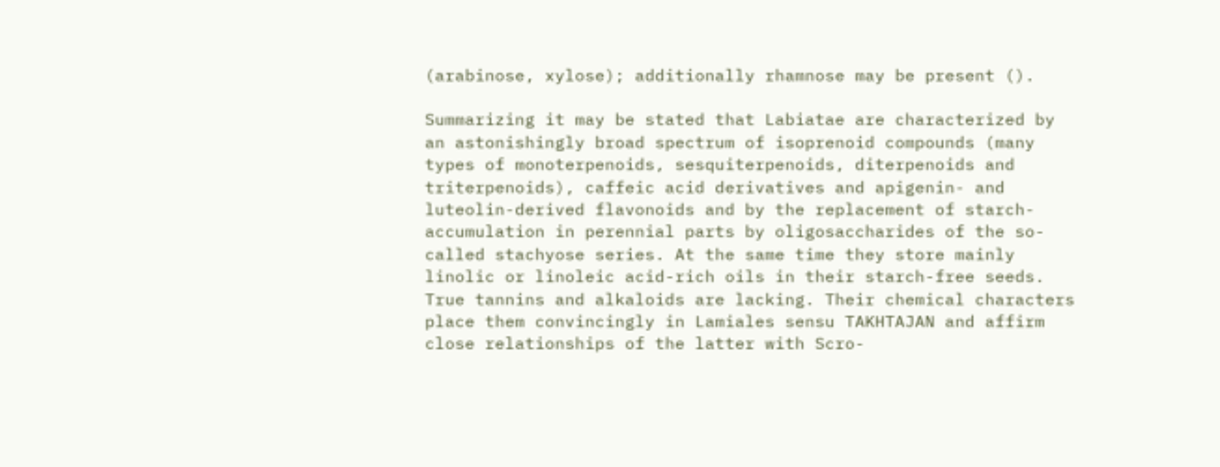(arabinose, xylose); additionally rhamnose may be present ().

Summarizing it may be stated that Labiatae are characterized by an astonishingly broad spectrum of isoprenoid compounds (many types of monoterpenoids, sesquiterpenoids, diterpenoids and triterpenoids), caffeic acid derivatives and apigenin- and luteolin-derived flavonoids and by the replacement of starch-accumulation in perennial parts by oligosaccharides of the so-called stachyose series. At the same time they store mainly linolic or linoleic acid-rich oils in their starch-free seeds. True tannins and alkaloids are lacking. Their chemical characters place them convincingly in Lamiales sensu TAKHTAJAN and affirm close relationships of the latter with Scro-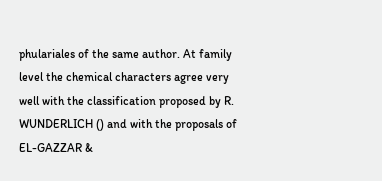phulariales of the same author. At family level the chemical characters agree very well with the classification proposed by R. WUNDERLICH () and with the proposals of EL-GAZZAR &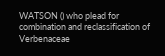WATSON () who plead for combination and reclassification of Verbenaceae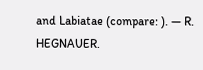and Labiatae (compare: ). — R. HEGNAUER.